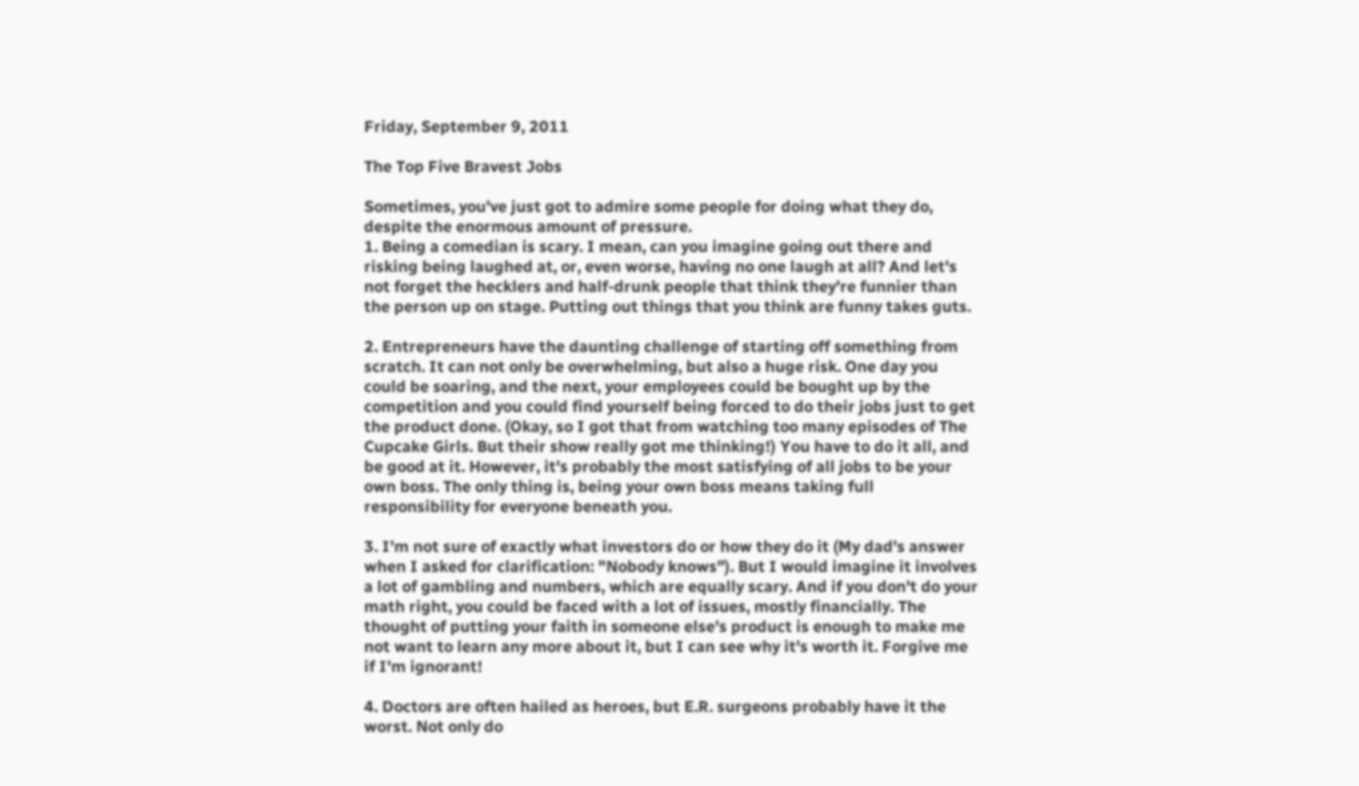Friday, September 9, 2011

The Top Five Bravest Jobs

Sometimes, you've just got to admire some people for doing what they do, despite the enormous amount of pressure.
1. Being a comedian is scary. I mean, can you imagine going out there and risking being laughed at, or, even worse, having no one laugh at all? And let's not forget the hecklers and half-drunk people that think they're funnier than the person up on stage. Putting out things that you think are funny takes guts.

2. Entrepreneurs have the daunting challenge of starting off something from scratch. It can not only be overwhelming, but also a huge risk. One day you could be soaring, and the next, your employees could be bought up by the competition and you could find yourself being forced to do their jobs just to get the product done. (Okay, so I got that from watching too many episodes of The Cupcake Girls. But their show really got me thinking!) You have to do it all, and be good at it. However, it's probably the most satisfying of all jobs to be your own boss. The only thing is, being your own boss means taking full responsibility for everyone beneath you.

3. I'm not sure of exactly what investors do or how they do it (My dad's answer when I asked for clarification: "Nobody knows"). But I would imagine it involves a lot of gambling and numbers, which are equally scary. And if you don't do your math right, you could be faced with a lot of issues, mostly financially. The thought of putting your faith in someone else's product is enough to make me not want to learn any more about it, but I can see why it's worth it. Forgive me if I'm ignorant!

4. Doctors are often hailed as heroes, but E.R. surgeons probably have it the worst. Not only do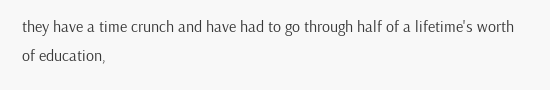they have a time crunch and have had to go through half of a lifetime's worth of education,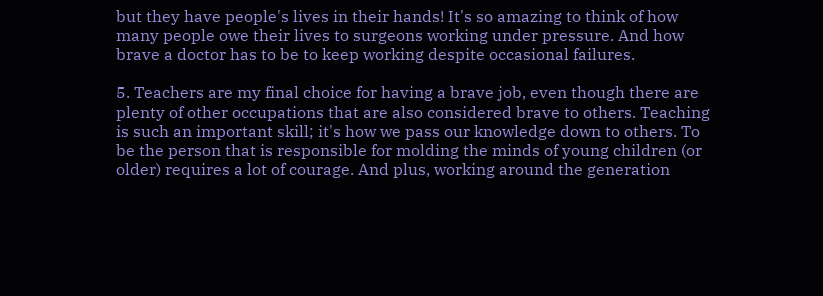but they have people's lives in their hands! It's so amazing to think of how many people owe their lives to surgeons working under pressure. And how brave a doctor has to be to keep working despite occasional failures.

5. Teachers are my final choice for having a brave job, even though there are plenty of other occupations that are also considered brave to others. Teaching is such an important skill; it's how we pass our knowledge down to others. To be the person that is responsible for molding the minds of young children (or older) requires a lot of courage. And plus, working around the generation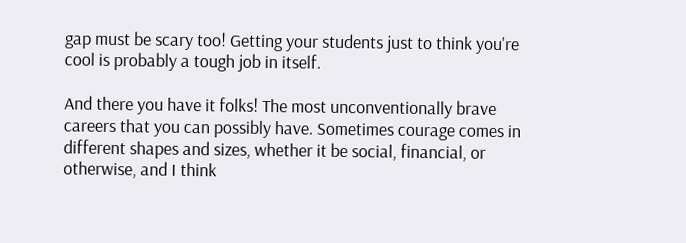gap must be scary too! Getting your students just to think you're cool is probably a tough job in itself.

And there you have it folks! The most unconventionally brave careers that you can possibly have. Sometimes courage comes in different shapes and sizes, whether it be social, financial, or otherwise, and I think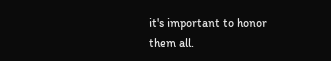it's important to honor them all.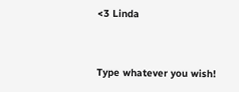<3 Linda


Type whatever you wish!